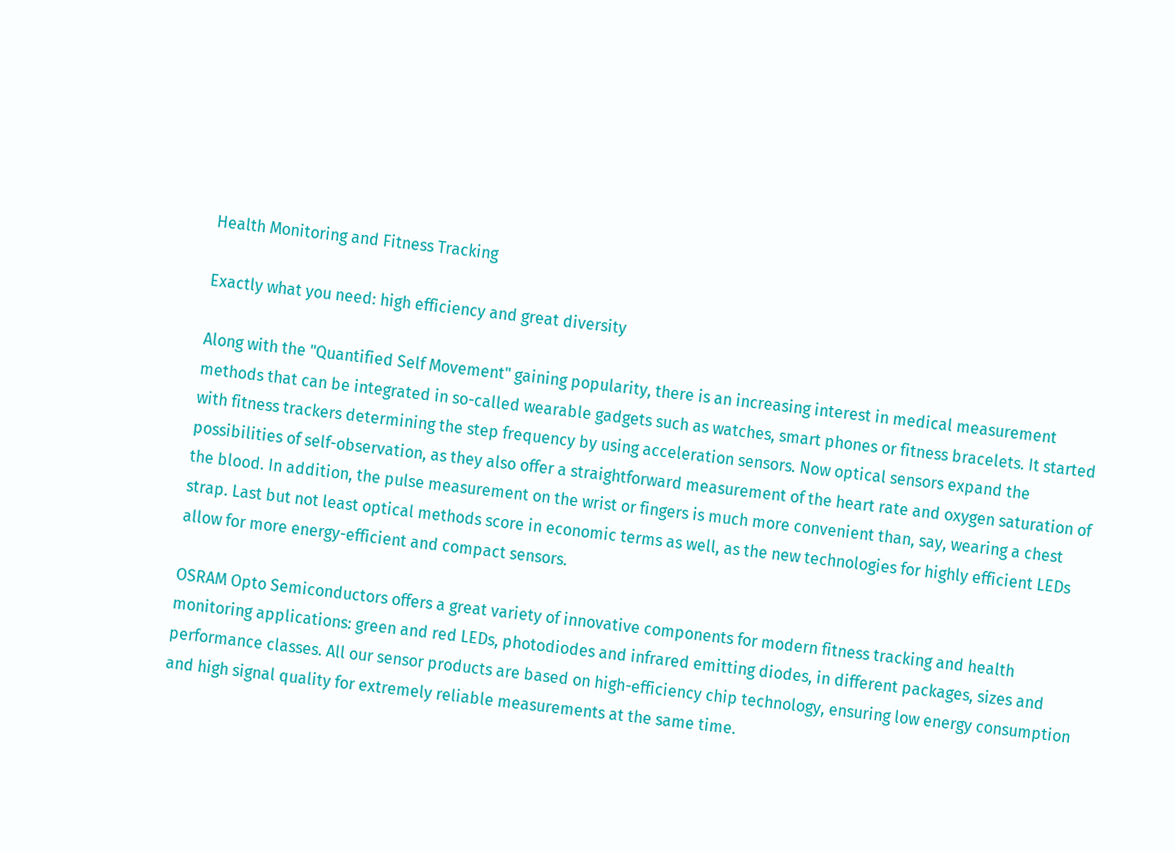Health Monitoring and Fitness Tracking

Exactly what you need: high efficiency and great diversity

Along with the "Quantified Self Movement" gaining popularity, there is an increasing interest in medical measurement methods that can be integrated in so-called wearable gadgets such as watches, smart phones or fitness bracelets. It started with fitness trackers determining the step frequency by using acceleration sensors. Now optical sensors expand the possibilities of self-observation, as they also offer a straightforward measurement of the heart rate and oxygen saturation of the blood. In addition, the pulse measurement on the wrist or fingers is much more convenient than, say, wearing a chest strap. Last but not least optical methods score in economic terms as well, as the new technologies for highly efficient LEDs allow for more energy-efficient and compact sensors.

OSRAM Opto Semiconductors offers a great variety of innovative components for modern fitness tracking and health monitoring applications: green and red LEDs, photodiodes and infrared emitting diodes, in different packages, sizes and performance classes. All our sensor products are based on high-efficiency chip technology, ensuring low energy consumption and high signal quality for extremely reliable measurements at the same time.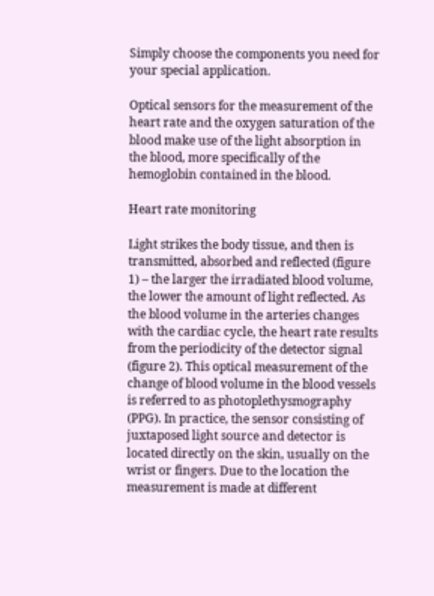Simply choose the components you need for your special application.

Optical sensors for the measurement of the heart rate and the oxygen saturation of the blood make use of the light absorption in the blood, more specifically of the hemoglobin contained in the blood.

Heart rate monitoring

Light strikes the body tissue, and then is transmitted, absorbed and reflected (figure 1) – the larger the irradiated blood volume, the lower the amount of light reflected. As the blood volume in the arteries changes with the cardiac cycle, the heart rate results from the periodicity of the detector signal (figure 2). This optical measurement of the change of blood volume in the blood vessels is referred to as photoplethysmography (PPG). In practice, the sensor consisting of juxtaposed light source and detector is located directly on the skin, usually on the wrist or fingers. Due to the location the measurement is made at different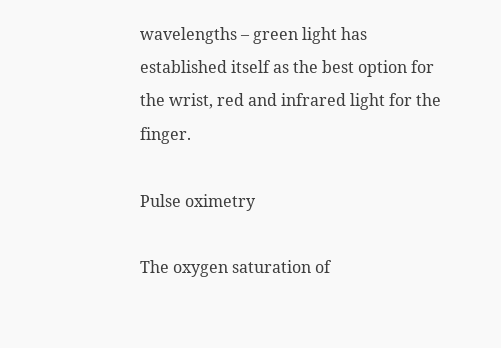wavelengths – green light has established itself as the best option for the wrist, red and infrared light for the finger.

Pulse oximetry

The oxygen saturation of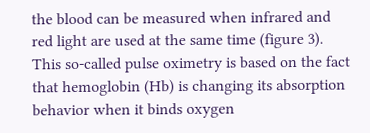the blood can be measured when infrared and red light are used at the same time (figure 3). This so-called pulse oximetry is based on the fact that hemoglobin (Hb) is changing its absorption behavior when it binds oxygen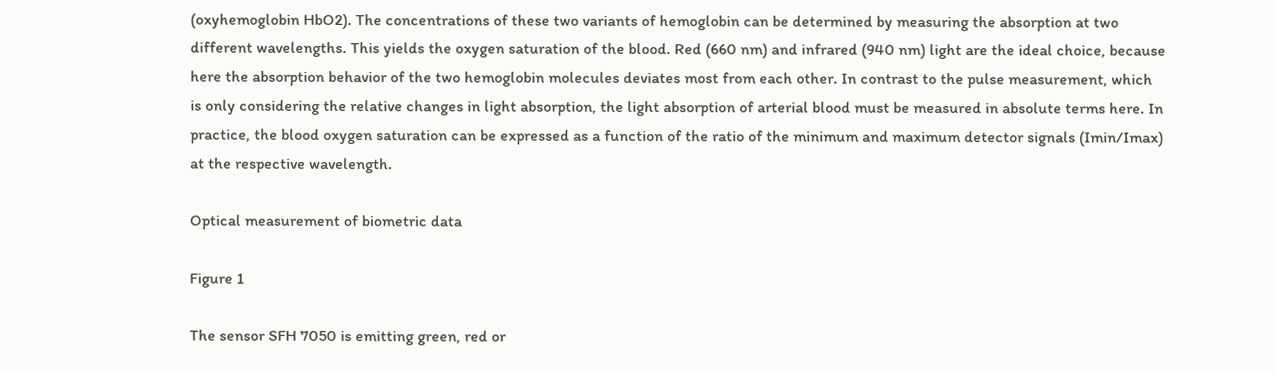(oxyhemoglobin HbO2). The concentrations of these two variants of hemoglobin can be determined by measuring the absorption at two different wavelengths. This yields the oxygen saturation of the blood. Red (660 nm) and infrared (940 nm) light are the ideal choice, because here the absorption behavior of the two hemoglobin molecules deviates most from each other. In contrast to the pulse measurement, which is only considering the relative changes in light absorption, the light absorption of arterial blood must be measured in absolute terms here. In practice, the blood oxygen saturation can be expressed as a function of the ratio of the minimum and maximum detector signals (Imin/Imax) at the respective wavelength.

Optical measurement of biometric data

Figure 1

The sensor SFH 7050 is emitting green, red or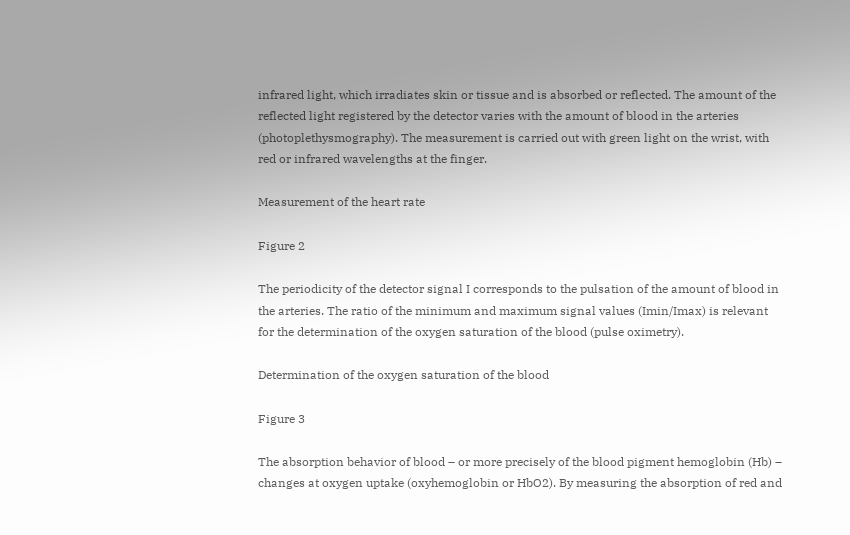infrared light, which irradiates skin or tissue and is absorbed or reflected. The amount of the reflected light registered by the detector varies with the amount of blood in the arteries (photoplethysmography). The measurement is carried out with green light on the wrist, with red or infrared wavelengths at the finger.

Measurement of the heart rate

Figure 2

The periodicity of the detector signal I corresponds to the pulsation of the amount of blood in the arteries. The ratio of the minimum and maximum signal values (Imin/Imax) is relevant for the determination of the oxygen saturation of the blood (pulse oximetry).

Determination of the oxygen saturation of the blood

Figure 3

The absorption behavior of blood – or more precisely of the blood pigment hemoglobin (Hb) – changes at oxygen uptake (oxyhemoglobin or HbO2). By measuring the absorption of red and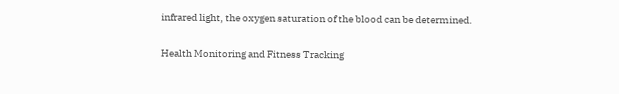infrared light, the oxygen saturation of the blood can be determined.

Health Monitoring and Fitness Tracking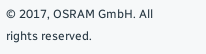© 2017, OSRAM GmbH. All rights reserved.